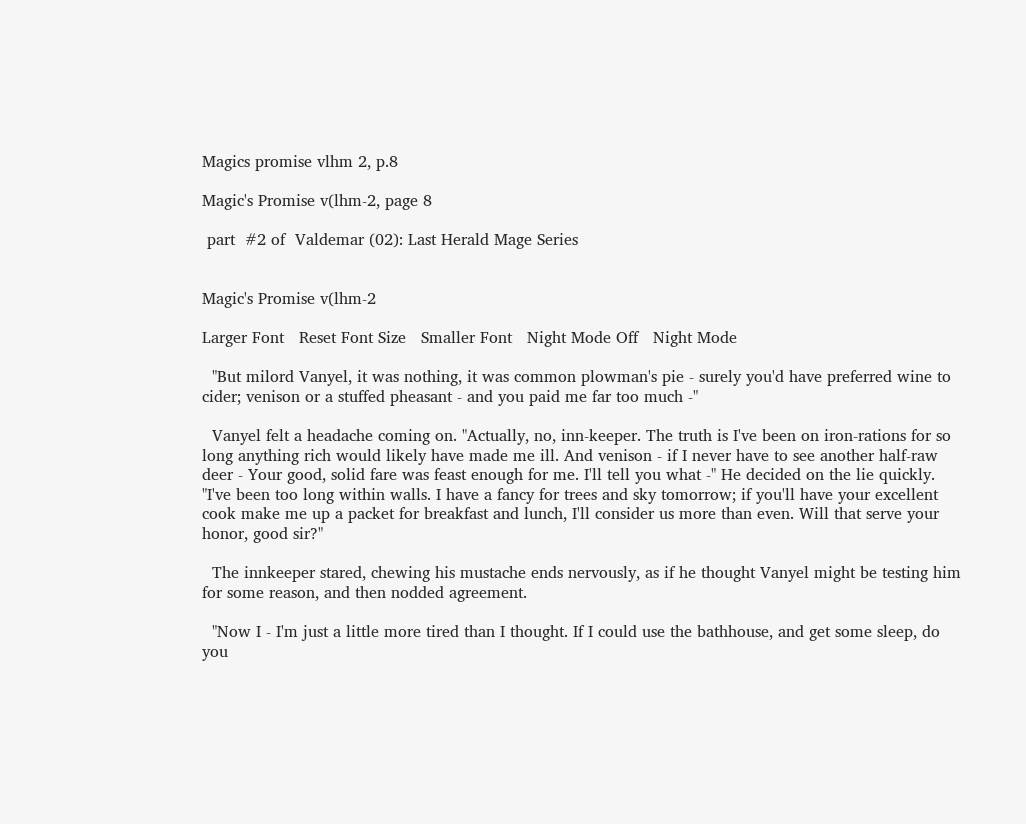Magics promise vlhm 2, p.8

Magic's Promise v(lhm-2, page 8

 part  #2 of  Valdemar (02): Last Herald Mage Series


Magic's Promise v(lhm-2

Larger Font   Reset Font Size   Smaller Font   Night Mode Off   Night Mode

  "But milord Vanyel, it was nothing, it was common plowman's pie - surely you'd have preferred wine to cider; venison or a stuffed pheasant - and you paid me far too much -"

  Vanyel felt a headache coming on. "Actually, no, inn-keeper. The truth is I've been on iron-rations for so long anything rich would likely have made me ill. And venison - if I never have to see another half-raw deer - Your good, solid fare was feast enough for me. I'll tell you what -" He decided on the lie quickly. "I've been too long within walls. I have a fancy for trees and sky tomorrow; if you'll have your excellent cook make me up a packet for breakfast and lunch, I'll consider us more than even. Will that serve your honor, good sir?"

  The innkeeper stared, chewing his mustache ends nervously, as if he thought Vanyel might be testing him for some reason, and then nodded agreement.

  "Now I - I'm just a little more tired than I thought. If I could use the bathhouse, and get some sleep, do you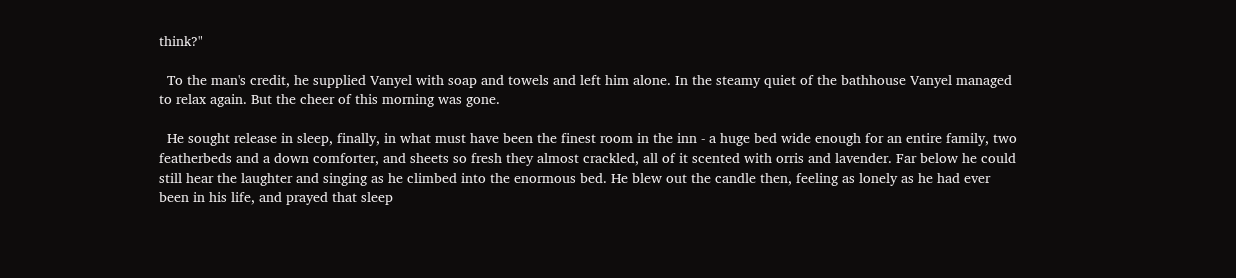think?"

  To the man's credit, he supplied Vanyel with soap and towels and left him alone. In the steamy quiet of the bathhouse Vanyel managed to relax again. But the cheer of this morning was gone.

  He sought release in sleep, finally, in what must have been the finest room in the inn - a huge bed wide enough for an entire family, two featherbeds and a down comforter, and sheets so fresh they almost crackled, all of it scented with orris and lavender. Far below he could still hear the laughter and singing as he climbed into the enormous bed. He blew out the candle then, feeling as lonely as he had ever been in his life, and prayed that sleep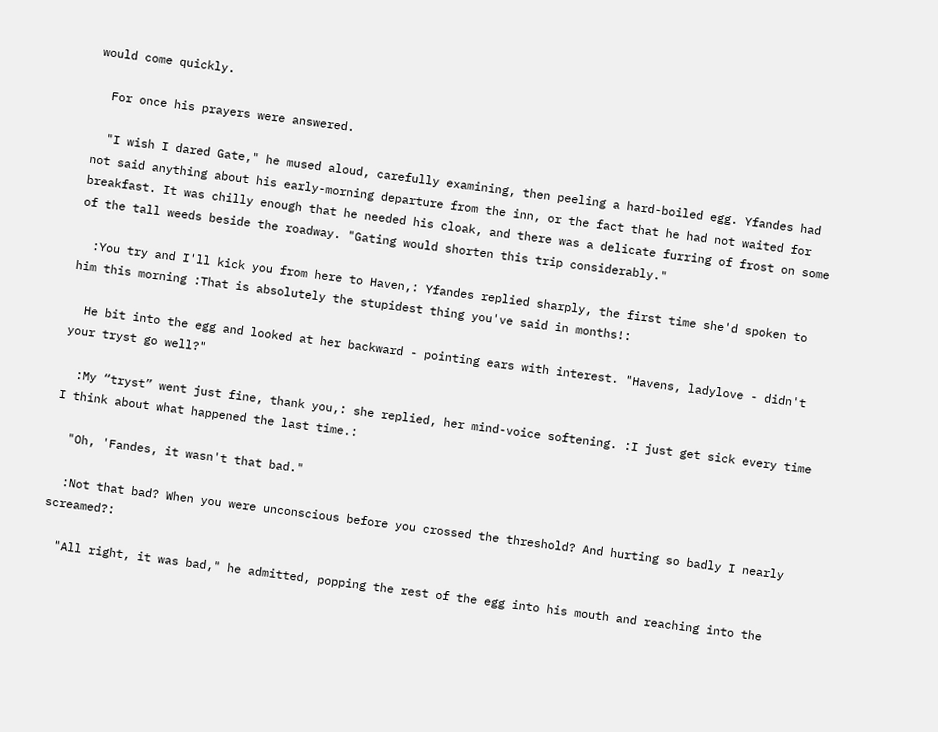would come quickly.

  For once his prayers were answered.

  "I wish I dared Gate," he mused aloud, carefully examining, then peeling a hard-boiled egg. Yfandes had not said anything about his early-morning departure from the inn, or the fact that he had not waited for breakfast. It was chilly enough that he needed his cloak, and there was a delicate furring of frost on some of the tall weeds beside the roadway. "Gating would shorten this trip considerably."

  :You try and I'll kick you from here to Haven,: Yfandes replied sharply, the first time she'd spoken to him this morning :That is absolutely the stupidest thing you've said in months!:

  He bit into the egg and looked at her backward - pointing ears with interest. "Havens, ladylove - didn't your tryst go well?"

  :My “tryst” went just fine, thank you,: she replied, her mind-voice softening. :I just get sick every time I think about what happened the last time.:

  "Oh, 'Fandes, it wasn't that bad."

  :Not that bad? When you were unconscious before you crossed the threshold? And hurting so badly I nearly screamed?:

  "All right, it was bad," he admitted, popping the rest of the egg into his mouth and reaching into the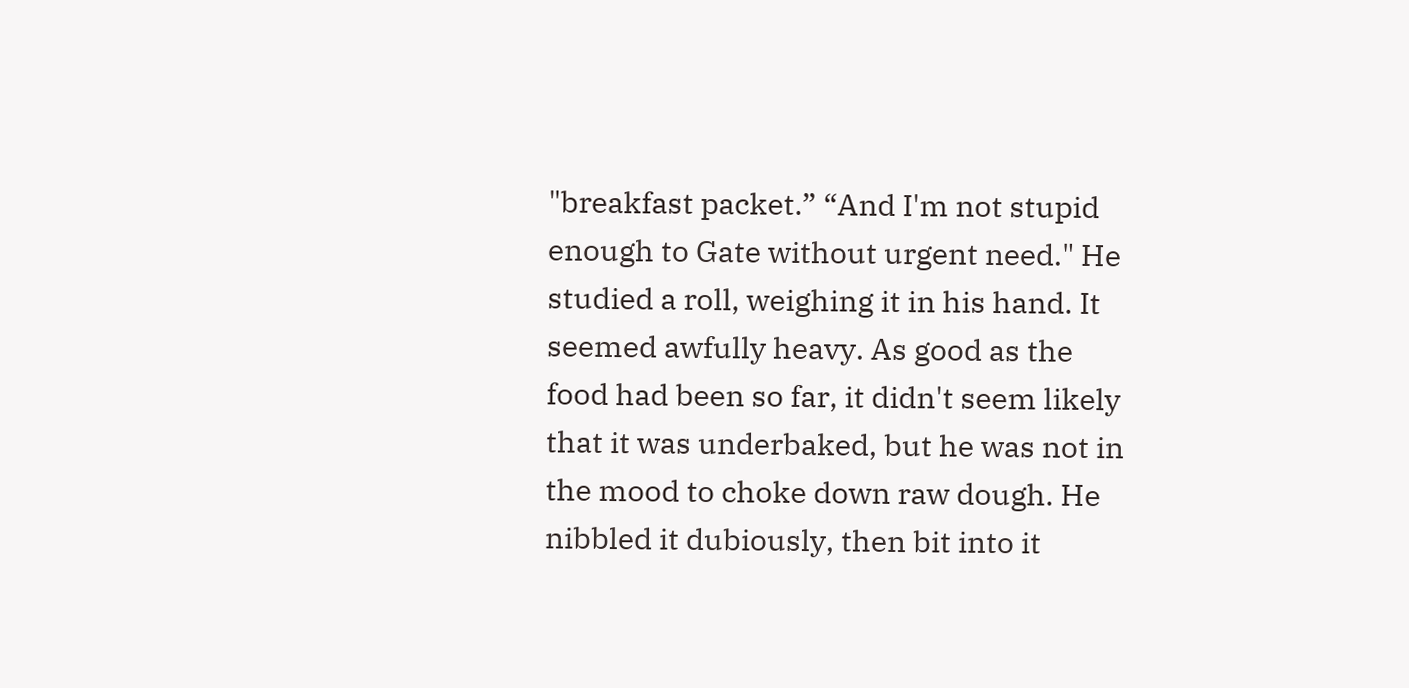"breakfast packet.” “And I'm not stupid enough to Gate without urgent need." He studied a roll, weighing it in his hand. It seemed awfully heavy. As good as the food had been so far, it didn't seem likely that it was underbaked, but he was not in the mood to choke down raw dough. He nibbled it dubiously, then bit into it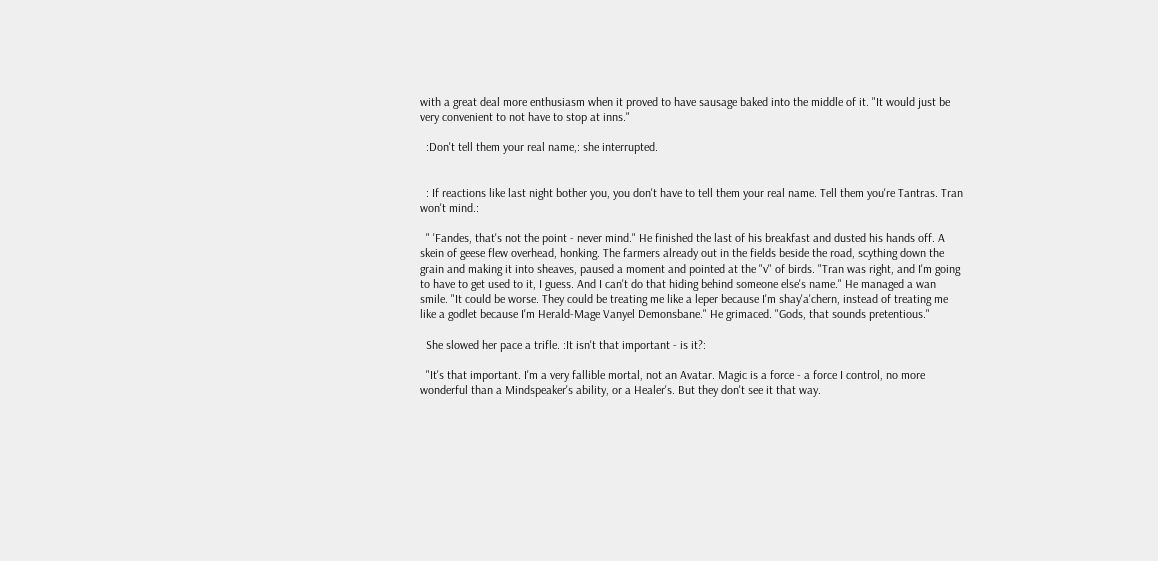with a great deal more enthusiasm when it proved to have sausage baked into the middle of it. "It would just be very convenient to not have to stop at inns."

  :Don't tell them your real name,: she interrupted.


  : If reactions like last night bother you, you don't have to tell them your real name. Tell them you're Tantras. Tran won't mind.:

  " 'Fandes, that's not the point - never mind." He finished the last of his breakfast and dusted his hands off. A skein of geese flew overhead, honking. The farmers already out in the fields beside the road, scything down the grain and making it into sheaves, paused a moment and pointed at the "v" of birds. "Tran was right, and I'm going to have to get used to it, I guess. And I can't do that hiding behind someone else's name." He managed a wan smile. "It could be worse. They could be treating me like a leper because I'm shay'a'chern, instead of treating me like a godlet because I'm Herald-Mage Vanyel Demonsbane." He grimaced. "Gods, that sounds pretentious."

  She slowed her pace a trifle. :It isn't that important - is it?:

  "It's that important. I'm a very fallible mortal, not an Avatar. Magic is a force - a force I control, no more wonderful than a Mindspeaker's ability, or a Healer's. But they don't see it that way.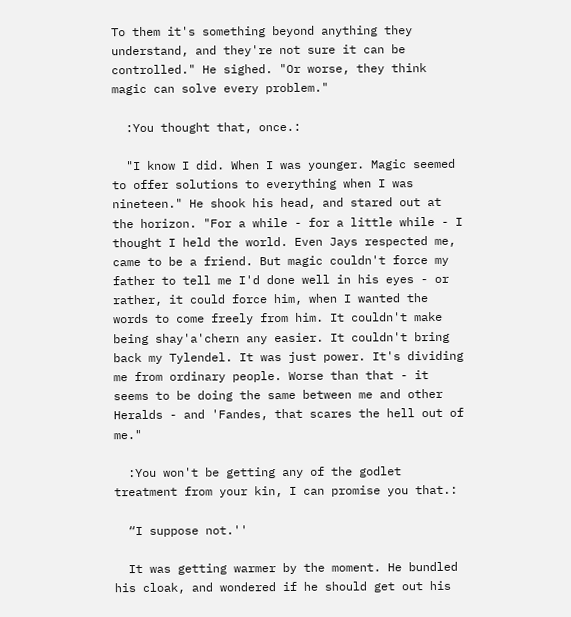To them it's something beyond anything they understand, and they're not sure it can be controlled." He sighed. "Or worse, they think magic can solve every problem."

  :You thought that, once.:

  "I know I did. When I was younger. Magic seemed to offer solutions to everything when I was nineteen." He shook his head, and stared out at the horizon. "For a while - for a little while - I thought I held the world. Even Jays respected me, came to be a friend. But magic couldn't force my father to tell me I'd done well in his eyes - or rather, it could force him, when I wanted the words to come freely from him. It couldn't make being shay'a'chern any easier. It couldn't bring back my Tylendel. It was just power. It's dividing me from ordinary people. Worse than that - it seems to be doing the same between me and other Heralds - and 'Fandes, that scares the hell out of me."

  :You won't be getting any of the godlet treatment from your kin, I can promise you that.:

  “I suppose not.''

  It was getting warmer by the moment. He bundled his cloak, and wondered if he should get out his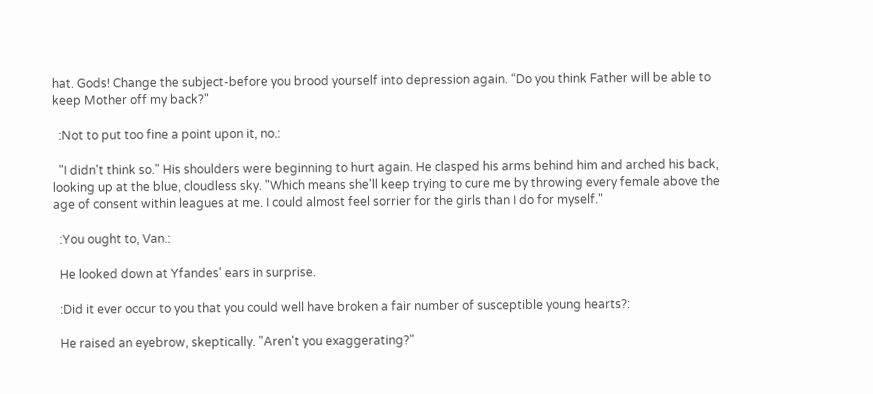hat. Gods! Change the subject-before you brood yourself into depression again. “Do you think Father will be able to keep Mother off my back?"

  :Not to put too fine a point upon it, no.:

  "I didn't think so." His shoulders were beginning to hurt again. He clasped his arms behind him and arched his back, looking up at the blue, cloudless sky. "Which means she'll keep trying to cure me by throwing every female above the age of consent within leagues at me. I could almost feel sorrier for the girls than I do for myself."

  :You ought to, Van.:

  He looked down at Yfandes' ears in surprise.

  :Did it ever occur to you that you could well have broken a fair number of susceptible young hearts?:

  He raised an eyebrow, skeptically. "Aren't you exaggerating?"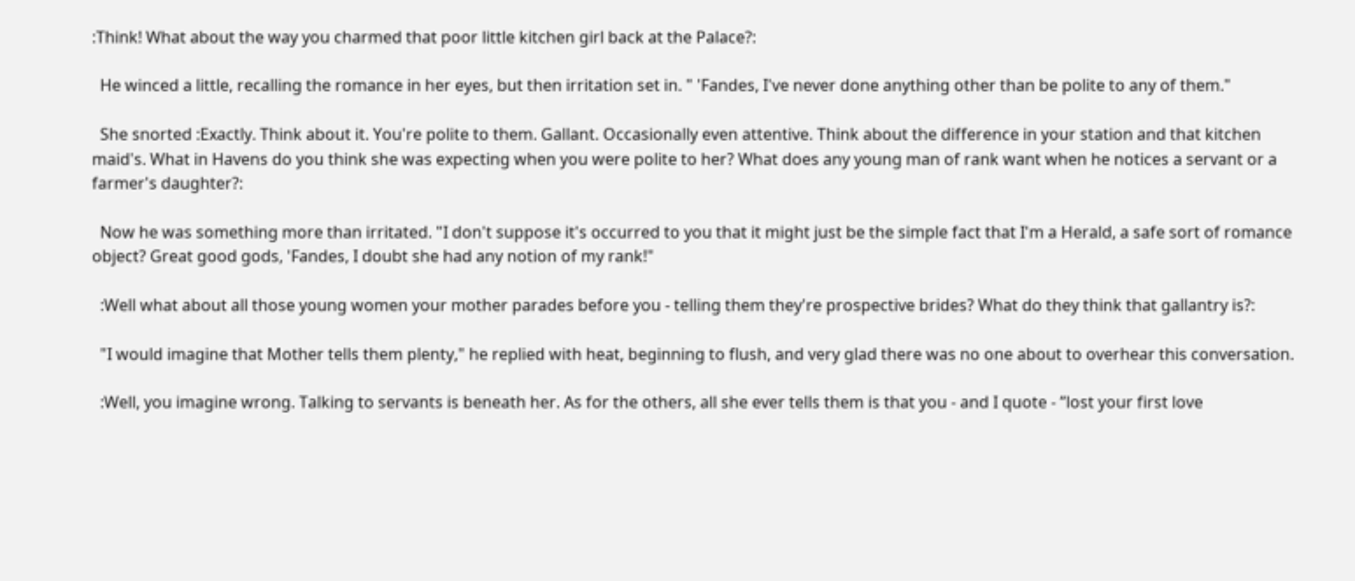:Think! What about the way you charmed that poor little kitchen girl back at the Palace?:

  He winced a little, recalling the romance in her eyes, but then irritation set in. " 'Fandes, I've never done anything other than be polite to any of them."

  She snorted :Exactly. Think about it. You're polite to them. Gallant. Occasionally even attentive. Think about the difference in your station and that kitchen maid's. What in Havens do you think she was expecting when you were polite to her? What does any young man of rank want when he notices a servant or a farmer's daughter?:

  Now he was something more than irritated. "I don't suppose it's occurred to you that it might just be the simple fact that I'm a Herald, a safe sort of romance object? Great good gods, 'Fandes, I doubt she had any notion of my rank!"

  :Well what about all those young women your mother parades before you - telling them they're prospective brides? What do they think that gallantry is?:

  "I would imagine that Mother tells them plenty," he replied with heat, beginning to flush, and very glad there was no one about to overhear this conversation.

  :Well, you imagine wrong. Talking to servants is beneath her. As for the others, all she ever tells them is that you - and I quote - ”lost your first love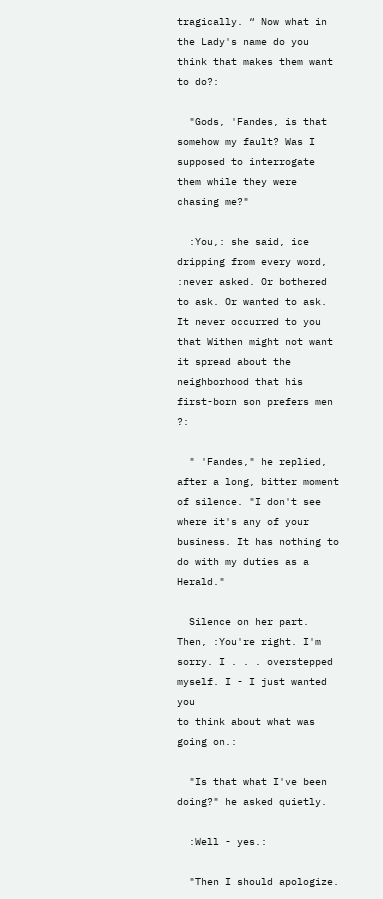tragically. “ Now what in the Lady's name do you think that makes them want to do?:

  "Gods, 'Fandes, is that somehow my fault? Was I supposed to interrogate them while they were chasing me?"

  :You,: she said, ice dripping from every word, :never asked. Or bothered to ask. Or wanted to ask. It never occurred to you that Withen might not want it spread about the neighborhood that his first-born son prefers men ?:

  " 'Fandes," he replied, after a long, bitter moment of silence. "I don't see where it's any of your business. It has nothing to do with my duties as a Herald."

  Silence on her part. Then, :You're right. I'm sorry. I . . . overstepped myself. I - I just wanted you
to think about what was going on.:

  "Is that what I've been doing?" he asked quietly.

  :Well - yes.:

  "Then I should apologize.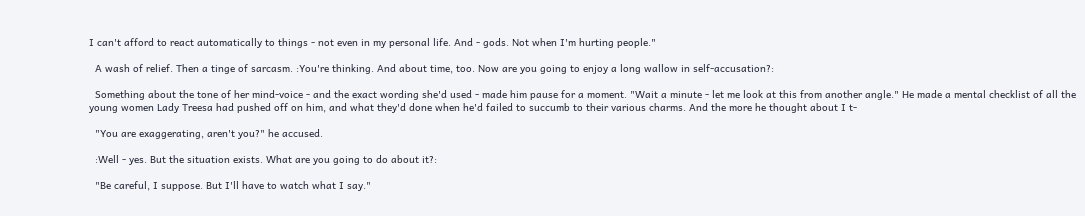I can't afford to react automatically to things - not even in my personal life. And - gods. Not when I'm hurting people."

  A wash of relief. Then a tinge of sarcasm. :You're thinking. And about time, too. Now are you going to enjoy a long wallow in self-accusation?:

  Something about the tone of her mind-voice - and the exact wording she'd used - made him pause for a moment. "Wait a minute - let me look at this from another angle." He made a mental checklist of all the young women Lady Treesa had pushed off on him, and what they'd done when he'd failed to succumb to their various charms. And the more he thought about I t-

  "You are exaggerating, aren't you?" he accused.

  :Well - yes. But the situation exists. What are you going to do about it?:

  "Be careful, I suppose. But I'll have to watch what I say."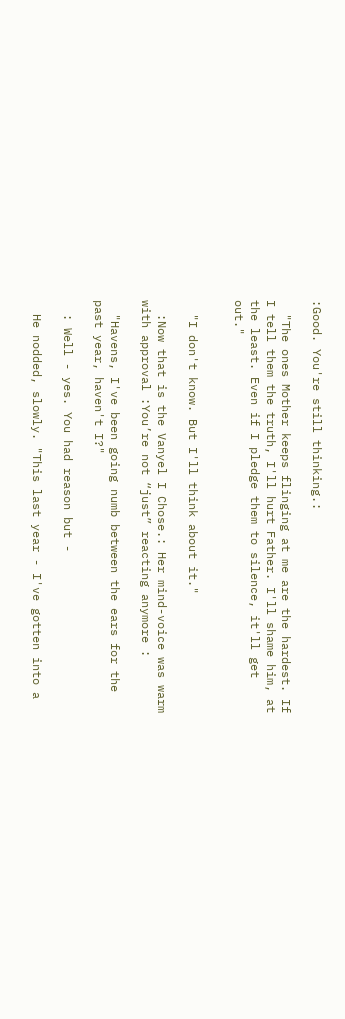:Good. You're still thinking.:

  "The ones Mother keeps flinging at me are the hardest. If I tell them the truth, I'll hurt Father. I'll shame him, at the least. Even if I pledge them to silence, it'll get out."


  "I don't know. But I'll think about it."

  :Now that is the Vanyel I Chose.: Her mind-voice was warm with approval :You’re not “just” reacting anymore :

  "Havens, I've been going numb between the ears for the past year, haven't I?"

  : Well - yes. You had reason but -

  He nodded, slowly. "This last year - I've gotten into a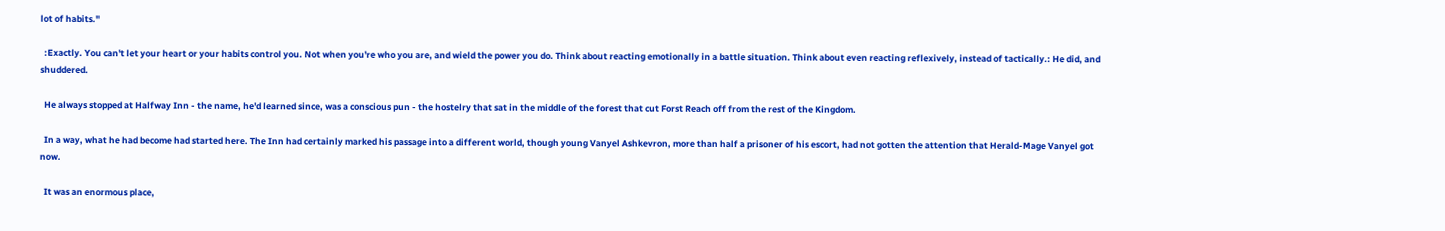lot of habits."

  :Exactly. You can't let your heart or your habits control you. Not when you're who you are, and wield the power you do. Think about reacting emotionally in a battle situation. Think about even reacting reflexively, instead of tactically.: He did, and shuddered.

  He always stopped at Halfway Inn - the name, he'd learned since, was a conscious pun - the hostelry that sat in the middle of the forest that cut Forst Reach off from the rest of the Kingdom.

  In a way, what he had become had started here. The Inn had certainly marked his passage into a different world, though young Vanyel Ashkevron, more than half a prisoner of his escort, had not gotten the attention that Herald-Mage Vanyel got now.

  It was an enormous place,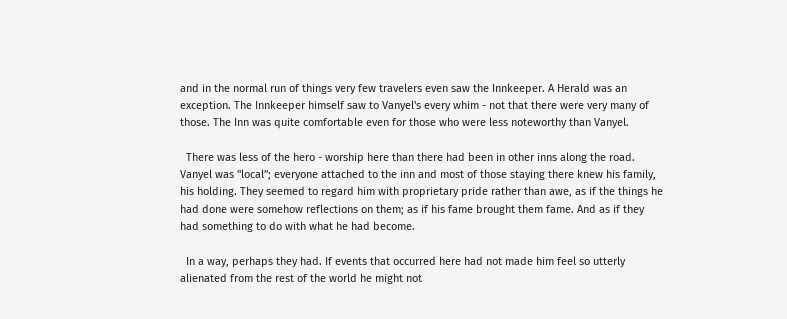and in the normal run of things very few travelers even saw the Innkeeper. A Herald was an exception. The Innkeeper himself saw to Vanyel's every whim - not that there were very many of those. The Inn was quite comfortable even for those who were less noteworthy than Vanyel.

  There was less of the hero - worship here than there had been in other inns along the road. Vanyel was "local”; everyone attached to the inn and most of those staying there knew his family, his holding. They seemed to regard him with proprietary pride rather than awe, as if the things he had done were somehow reflections on them; as if his fame brought them fame. And as if they had something to do with what he had become.

  In a way, perhaps they had. If events that occurred here had not made him feel so utterly alienated from the rest of the world he might not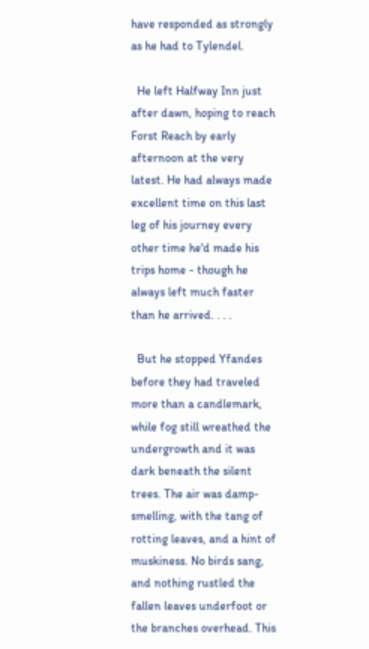have responded as strongly as he had to Tylendel.

  He left Halfway Inn just after dawn, hoping to reach Forst Reach by early afternoon at the very latest. He had always made excellent time on this last leg of his journey every other time he'd made his trips home - though he always left much faster than he arrived. . . .

  But he stopped Yfandes before they had traveled more than a candlemark, while fog still wreathed the undergrowth and it was dark beneath the silent trees. The air was damp-smelling, with the tang of rotting leaves, and a hint of muskiness. No birds sang, and nothing rustled the fallen leaves underfoot or the branches overhead. This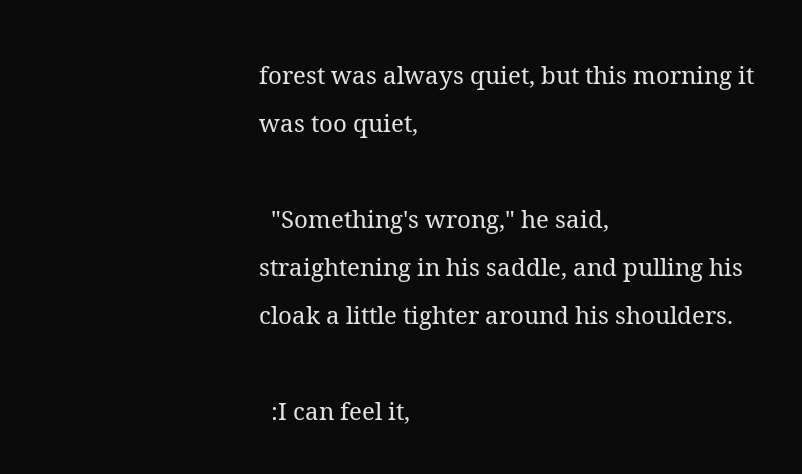forest was always quiet, but this morning it was too quiet,

  "Something's wrong," he said, straightening in his saddle, and pulling his cloak a little tighter around his shoulders.

  :I can feel it,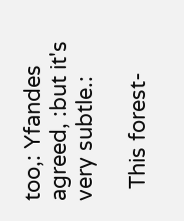too,: Yfandes agreed, :but it's very subtle.:

  This forest-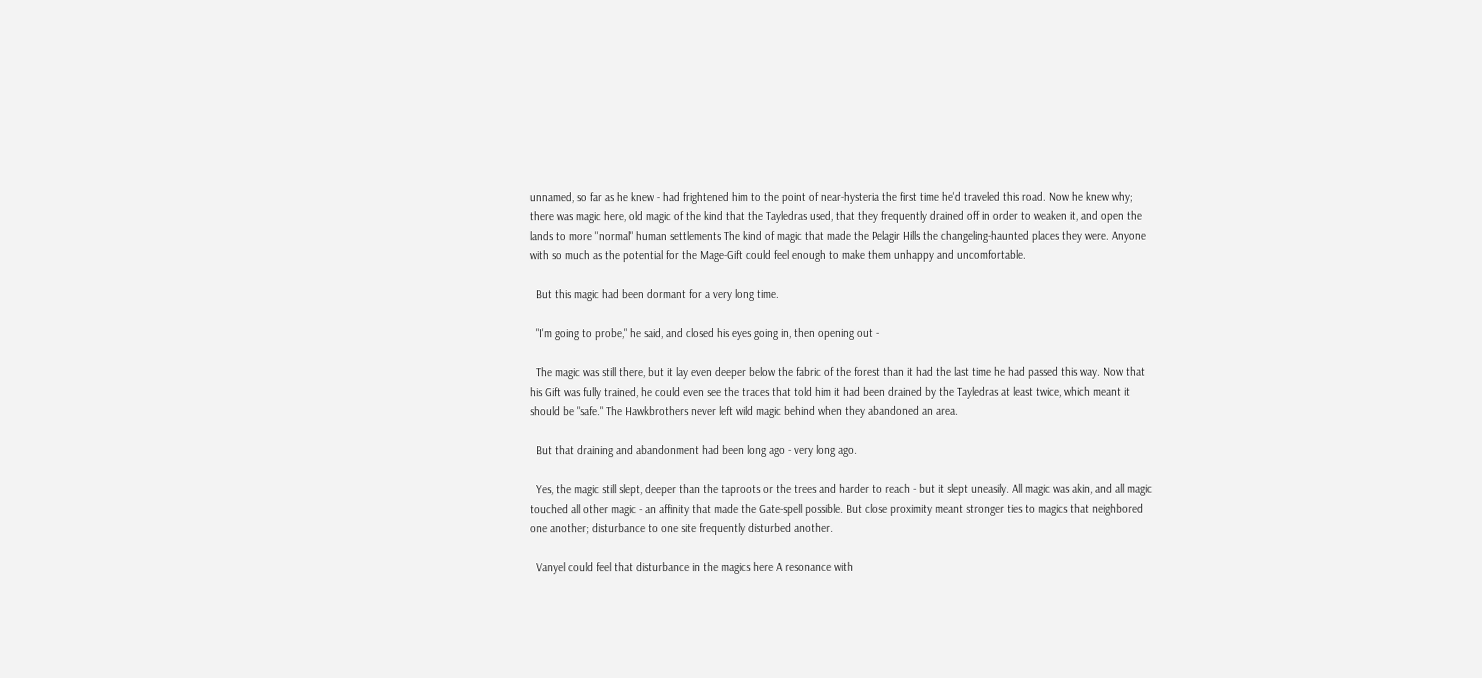unnamed, so far as he knew - had frightened him to the point of near-hysteria the first time he'd traveled this road. Now he knew why; there was magic here, old magic of the kind that the Tayledras used, that they frequently drained off in order to weaken it, and open the lands to more ''normal" human settlements The kind of magic that made the Pelagir Hills the changeling-haunted places they were. Anyone with so much as the potential for the Mage-Gift could feel enough to make them unhappy and uncomfortable.

  But this magic had been dormant for a very long time.

  "I'm going to probe," he said, and closed his eyes going in, then opening out -

  The magic was still there, but it lay even deeper below the fabric of the forest than it had the last time he had passed this way. Now that his Gift was fully trained, he could even see the traces that told him it had been drained by the Tayledras at least twice, which meant it should be "safe." The Hawkbrothers never left wild magic behind when they abandoned an area.

  But that draining and abandonment had been long ago - very long ago.

  Yes, the magic still slept, deeper than the taproots or the trees and harder to reach - but it slept uneasily. All magic was akin, and all magic touched all other magic - an affinity that made the Gate-spell possible. But close proximity meant stronger ties to magics that neighbored one another; disturbance to one site frequently disturbed another.

  Vanyel could feel that disturbance in the magics here A resonance with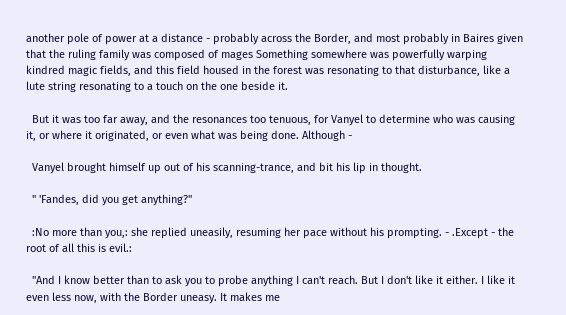another pole of power at a distance - probably across the Border, and most probably in Baires given that the ruling family was composed of mages Something somewhere was powerfully warping kindred magic fields, and this field housed in the forest was resonating to that disturbance, like a lute string resonating to a touch on the one beside it.

  But it was too far away, and the resonances too tenuous, for Vanyel to determine who was causing it, or where it originated, or even what was being done. Although -

  Vanyel brought himself up out of his scanning-trance, and bit his lip in thought.

  " 'Fandes, did you get anything?"

  :No more than you,: she replied uneasily, resuming her pace without his prompting. - .Except - the root of all this is evil.:

  "And I know better than to ask you to probe anything I can't reach. But I don't like it either. I like it even less now, with the Border uneasy. It makes me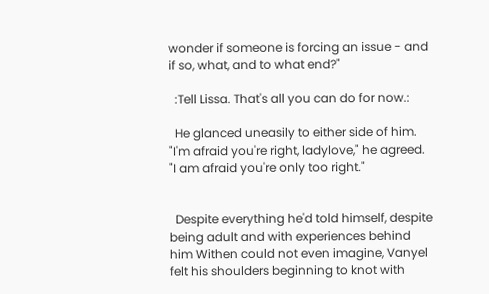wonder if someone is forcing an issue - and if so, what, and to what end?"

  :Tell Lissa. That's all you can do for now.:

  He glanced uneasily to either side of him. "I'm afraid you're right, ladylove," he agreed. "I am afraid you're only too right."


  Despite everything he'd told himself, despite being adult and with experiences behind him Withen could not even imagine, Vanyel felt his shoulders beginning to knot with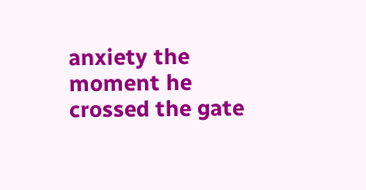anxiety the moment he crossed the gate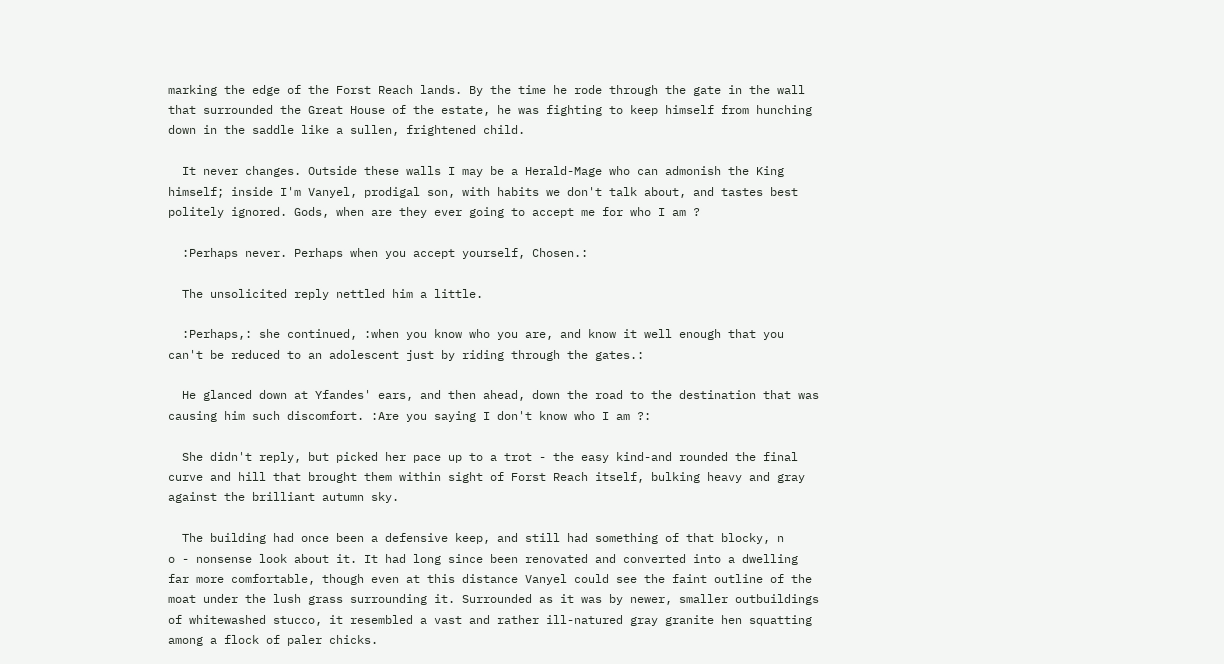marking the edge of the Forst Reach lands. By the time he rode through the gate in the wall that surrounded the Great House of the estate, he was fighting to keep himself from hunching down in the saddle like a sullen, frightened child.

  It never changes. Outside these walls I may be a Herald-Mage who can admonish the King himself; inside I'm Vanyel, prodigal son, with habits we don't talk about, and tastes best politely ignored. Gods, when are they ever going to accept me for who I am ?

  :Perhaps never. Perhaps when you accept yourself, Chosen.:

  The unsolicited reply nettled him a little.

  :Perhaps,: she continued, :when you know who you are, and know it well enough that you can't be reduced to an adolescent just by riding through the gates.:

  He glanced down at Yfandes' ears, and then ahead, down the road to the destination that was causing him such discomfort. :Are you saying I don't know who I am ?:

  She didn't reply, but picked her pace up to a trot - the easy kind-and rounded the final curve and hill that brought them within sight of Forst Reach itself, bulking heavy and gray against the brilliant autumn sky.

  The building had once been a defensive keep, and still had something of that blocky, n
o - nonsense look about it. It had long since been renovated and converted into a dwelling far more comfortable, though even at this distance Vanyel could see the faint outline of the moat under the lush grass surrounding it. Surrounded as it was by newer, smaller outbuildings of whitewashed stucco, it resembled a vast and rather ill-natured gray granite hen squatting among a flock of paler chicks.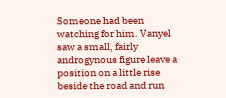Someone had been watching for him. Vanyel saw a small, fairly androgynous figure leave a position on a little rise beside the road and run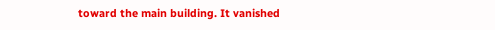toward the main building. It vanished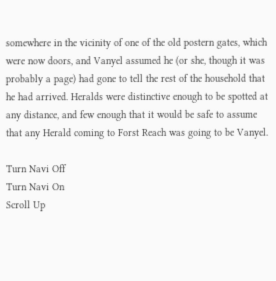somewhere in the vicinity of one of the old postern gates, which were now doors, and Vanyel assumed he (or she, though it was probably a page) had gone to tell the rest of the household that he had arrived. Heralds were distinctive enough to be spotted at any distance, and few enough that it would be safe to assume that any Herald coming to Forst Reach was going to be Vanyel.

Turn Navi Off
Turn Navi On
Scroll Up